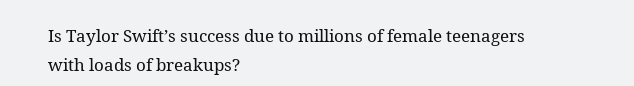Is Taylor Swift’s success due to millions of female teenagers with loads of breakups?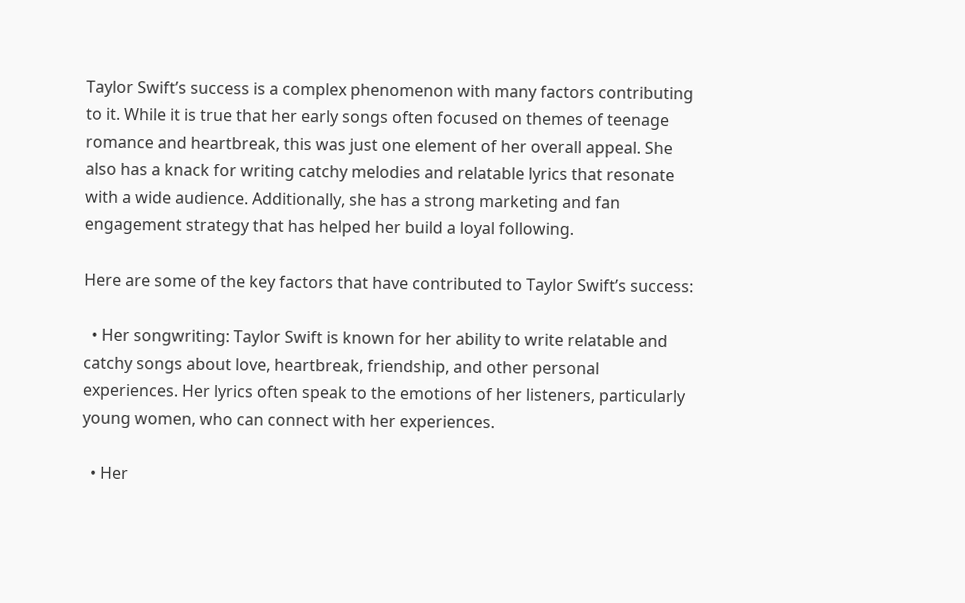Taylor Swift’s success is a complex phenomenon with many factors contributing to it. While it is true that her early songs often focused on themes of teenage romance and heartbreak, this was just one element of her overall appeal. She also has a knack for writing catchy melodies and relatable lyrics that resonate with a wide audience. Additionally, she has a strong marketing and fan engagement strategy that has helped her build a loyal following.

Here are some of the key factors that have contributed to Taylor Swift’s success:

  • Her songwriting: Taylor Swift is known for her ability to write relatable and catchy songs about love, heartbreak, friendship, and other personal experiences. Her lyrics often speak to the emotions of her listeners, particularly young women, who can connect with her experiences.

  • Her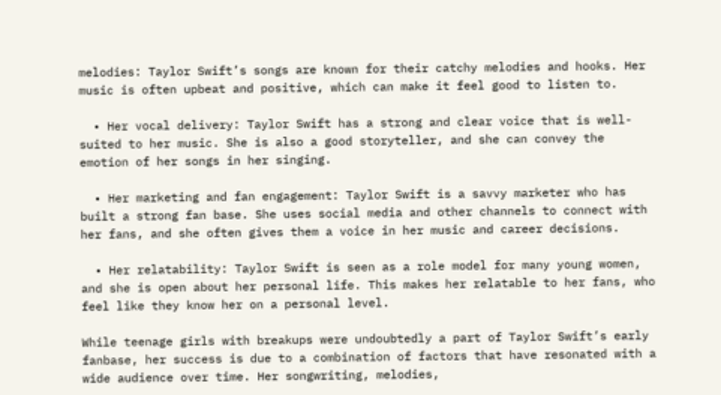melodies: Taylor Swift’s songs are known for their catchy melodies and hooks. Her music is often upbeat and positive, which can make it feel good to listen to.

  • Her vocal delivery: Taylor Swift has a strong and clear voice that is well-suited to her music. She is also a good storyteller, and she can convey the emotion of her songs in her singing.

  • Her marketing and fan engagement: Taylor Swift is a savvy marketer who has built a strong fan base. She uses social media and other channels to connect with her fans, and she often gives them a voice in her music and career decisions.

  • Her relatability: Taylor Swift is seen as a role model for many young women, and she is open about her personal life. This makes her relatable to her fans, who feel like they know her on a personal level.

While teenage girls with breakups were undoubtedly a part of Taylor Swift’s early fanbase, her success is due to a combination of factors that have resonated with a wide audience over time. Her songwriting, melodies,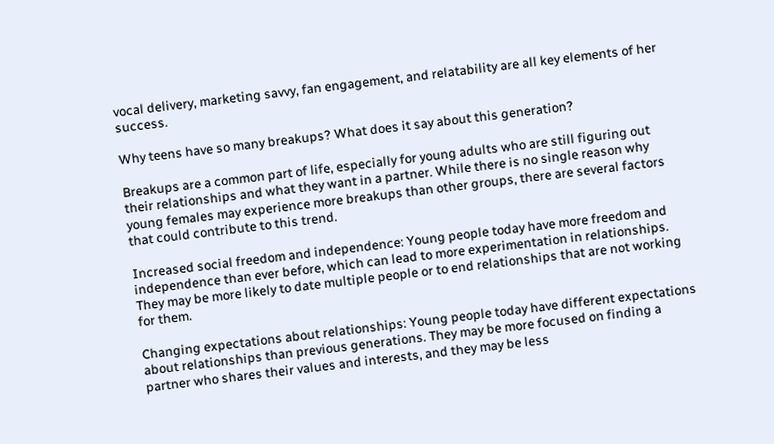vocal delivery, marketing savvy, fan engagement, and relatability are all key elements of her success.

Why teens have so many breakups? What does it say about this generation?

Breakups are a common part of life, especially for young adults who are still figuring out their relationships and what they want in a partner. While there is no single reason why young females may experience more breakups than other groups, there are several factors that could contribute to this trend.

Increased social freedom and independence: Young people today have more freedom and independence than ever before, which can lead to more experimentation in relationships. They may be more likely to date multiple people or to end relationships that are not working for them.

Changing expectations about relationships: Young people today have different expectations about relationships than previous generations. They may be more focused on finding a partner who shares their values and interests, and they may be less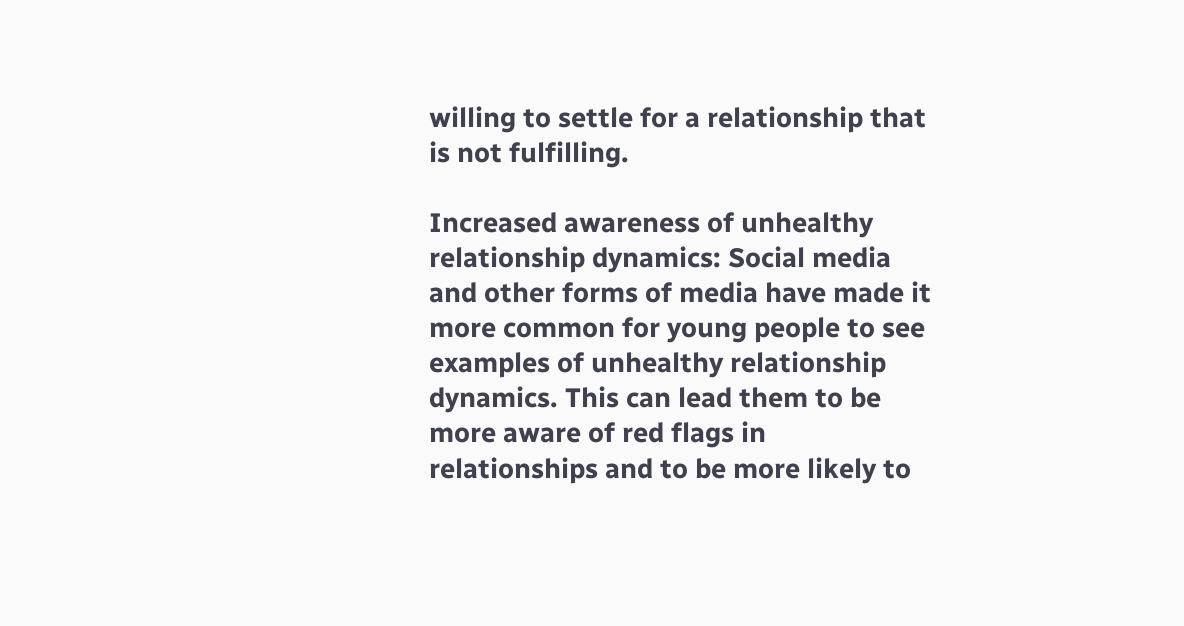willing to settle for a relationship that is not fulfilling.

Increased awareness of unhealthy relationship dynamics: Social media and other forms of media have made it more common for young people to see examples of unhealthy relationship dynamics. This can lead them to be more aware of red flags in relationships and to be more likely to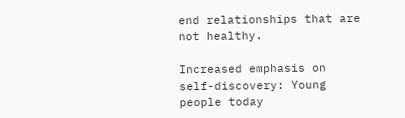end relationships that are not healthy.

Increased emphasis on self-discovery: Young people today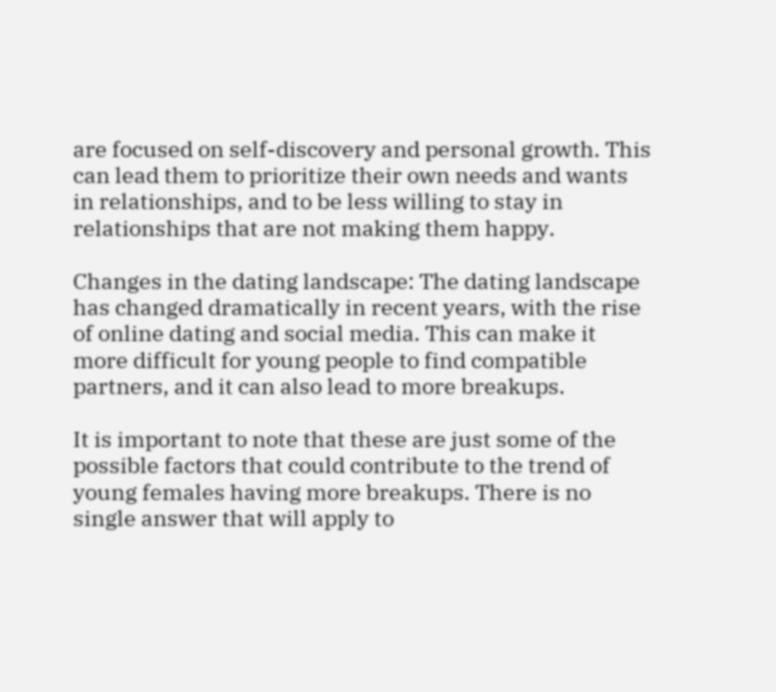are focused on self-discovery and personal growth. This can lead them to prioritize their own needs and wants in relationships, and to be less willing to stay in relationships that are not making them happy.

Changes in the dating landscape: The dating landscape has changed dramatically in recent years, with the rise of online dating and social media. This can make it more difficult for young people to find compatible partners, and it can also lead to more breakups.

It is important to note that these are just some of the possible factors that could contribute to the trend of young females having more breakups. There is no single answer that will apply to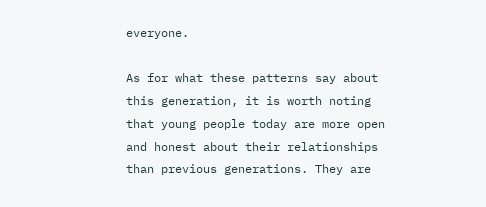everyone.

As for what these patterns say about this generation, it is worth noting that young people today are more open and honest about their relationships than previous generations. They are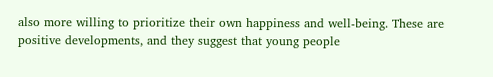also more willing to prioritize their own happiness and well-being. These are positive developments, and they suggest that young people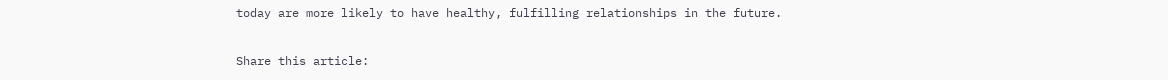today are more likely to have healthy, fulfilling relationships in the future.

Share this article: